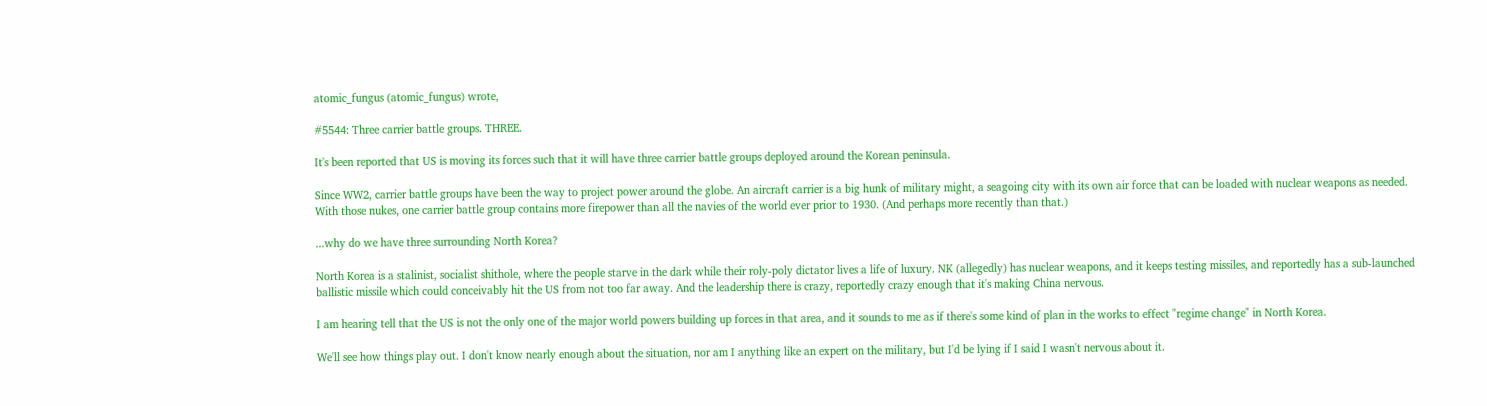atomic_fungus (atomic_fungus) wrote,

#5544: Three carrier battle groups. THREE.

It's been reported that US is moving its forces such that it will have three carrier battle groups deployed around the Korean peninsula.

Since WW2, carrier battle groups have been the way to project power around the globe. An aircraft carrier is a big hunk of military might, a seagoing city with its own air force that can be loaded with nuclear weapons as needed. With those nukes, one carrier battle group contains more firepower than all the navies of the world ever prior to 1930. (And perhaps more recently than that.)

...why do we have three surrounding North Korea?

North Korea is a stalinist, socialist shithole, where the people starve in the dark while their roly-poly dictator lives a life of luxury. NK (allegedly) has nuclear weapons, and it keeps testing missiles, and reportedly has a sub-launched ballistic missile which could conceivably hit the US from not too far away. And the leadership there is crazy, reportedly crazy enough that it's making China nervous.

I am hearing tell that the US is not the only one of the major world powers building up forces in that area, and it sounds to me as if there's some kind of plan in the works to effect "regime change" in North Korea.

We'll see how things play out. I don't know nearly enough about the situation, nor am I anything like an expert on the military, but I'd be lying if I said I wasn't nervous about it.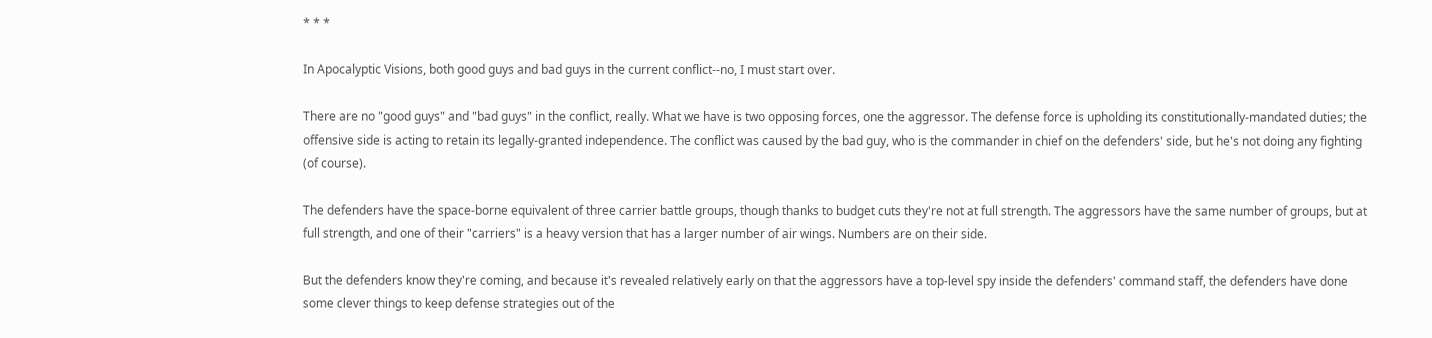* * *

In Apocalyptic Visions, both good guys and bad guys in the current conflict--no, I must start over.

There are no "good guys" and "bad guys" in the conflict, really. What we have is two opposing forces, one the aggressor. The defense force is upholding its constitutionally-mandated duties; the offensive side is acting to retain its legally-granted independence. The conflict was caused by the bad guy, who is the commander in chief on the defenders' side, but he's not doing any fighting (of course).

The defenders have the space-borne equivalent of three carrier battle groups, though thanks to budget cuts they're not at full strength. The aggressors have the same number of groups, but at full strength, and one of their "carriers" is a heavy version that has a larger number of air wings. Numbers are on their side.

But the defenders know they're coming, and because it's revealed relatively early on that the aggressors have a top-level spy inside the defenders' command staff, the defenders have done some clever things to keep defense strategies out of the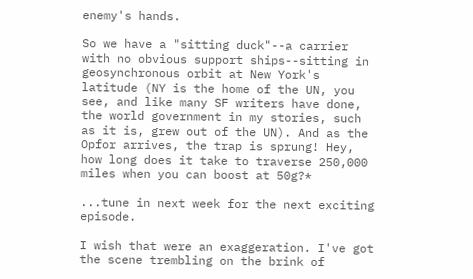enemy's hands.

So we have a "sitting duck"--a carrier with no obvious support ships--sitting in geosynchronous orbit at New York's latitude (NY is the home of the UN, you see, and like many SF writers have done, the world government in my stories, such as it is, grew out of the UN). And as the Opfor arrives, the trap is sprung! Hey, how long does it take to traverse 250,000 miles when you can boost at 50g?*

...tune in next week for the next exciting episode.

I wish that were an exaggeration. I've got the scene trembling on the brink of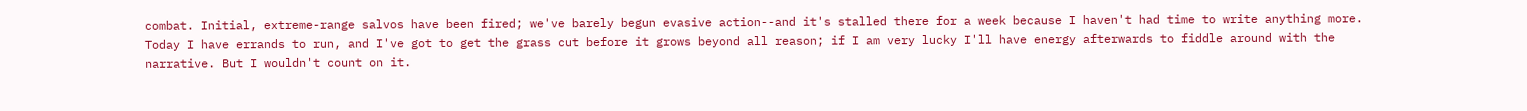combat. Initial, extreme-range salvos have been fired; we've barely begun evasive action--and it's stalled there for a week because I haven't had time to write anything more. Today I have errands to run, and I've got to get the grass cut before it grows beyond all reason; if I am very lucky I'll have energy afterwards to fiddle around with the narrative. But I wouldn't count on it.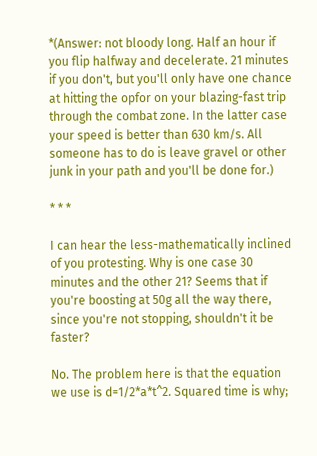*(Answer: not bloody long. Half an hour if you flip halfway and decelerate. 21 minutes if you don't, but you'll only have one chance at hitting the opfor on your blazing-fast trip through the combat zone. In the latter case your speed is better than 630 km/s. All someone has to do is leave gravel or other junk in your path and you'll be done for.)

* * *

I can hear the less-mathematically inclined of you protesting. Why is one case 30 minutes and the other 21? Seems that if you're boosting at 50g all the way there, since you're not stopping, shouldn't it be faster?

No. The problem here is that the equation we use is d=1/2*a*t^2. Squared time is why;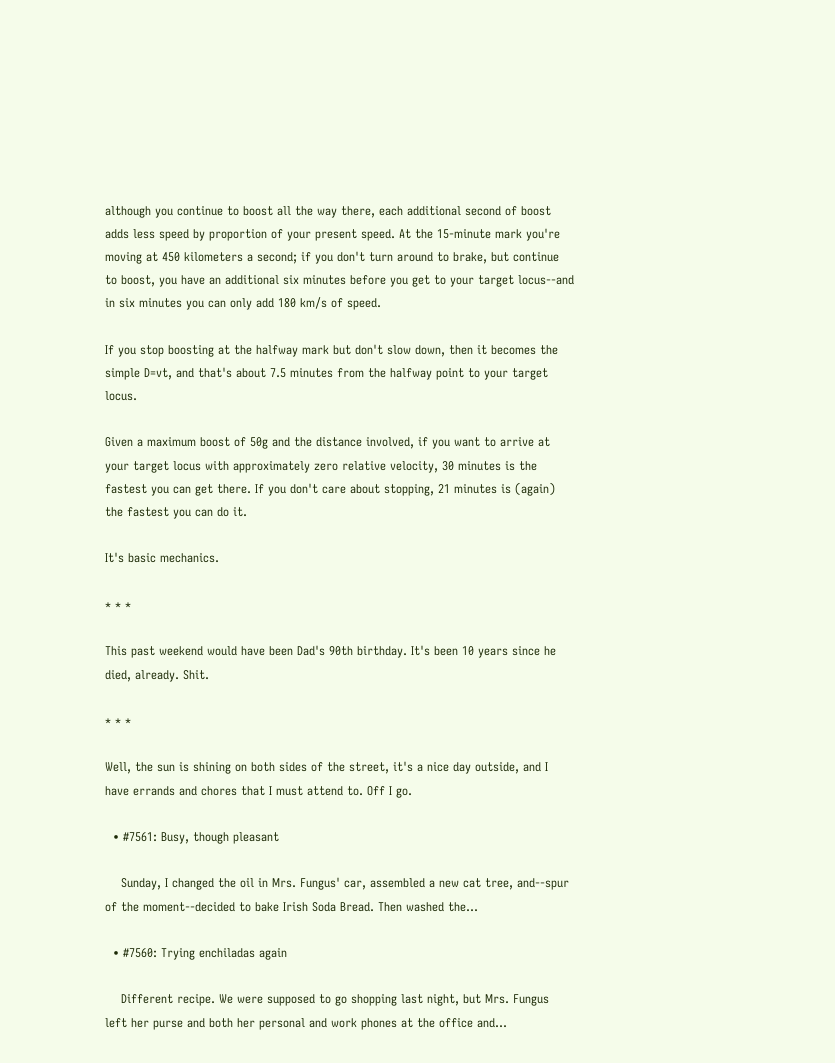although you continue to boost all the way there, each additional second of boost adds less speed by proportion of your present speed. At the 15-minute mark you're moving at 450 kilometers a second; if you don't turn around to brake, but continue to boost, you have an additional six minutes before you get to your target locus--and in six minutes you can only add 180 km/s of speed.

If you stop boosting at the halfway mark but don't slow down, then it becomes the simple D=vt, and that's about 7.5 minutes from the halfway point to your target locus.

Given a maximum boost of 50g and the distance involved, if you want to arrive at your target locus with approximately zero relative velocity, 30 minutes is the fastest you can get there. If you don't care about stopping, 21 minutes is (again) the fastest you can do it.

It's basic mechanics.

* * *

This past weekend would have been Dad's 90th birthday. It's been 10 years since he died, already. Shit.

* * *

Well, the sun is shining on both sides of the street, it's a nice day outside, and I have errands and chores that I must attend to. Off I go.

  • #7561: Busy, though pleasant

    Sunday, I changed the oil in Mrs. Fungus' car, assembled a new cat tree, and--spur of the moment--decided to bake Irish Soda Bread. Then washed the…

  • #7560: Trying enchiladas again

    Different recipe. We were supposed to go shopping last night, but Mrs. Fungus left her purse and both her personal and work phones at the office and…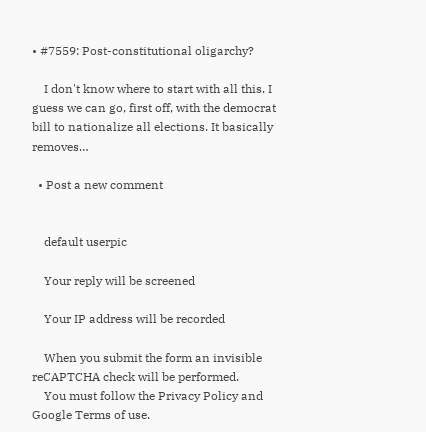• #7559: Post-constitutional oligarchy?

    I don't know where to start with all this. I guess we can go, first off, with the democrat bill to nationalize all elections. It basically removes…

  • Post a new comment


    default userpic

    Your reply will be screened

    Your IP address will be recorded

    When you submit the form an invisible reCAPTCHA check will be performed.
    You must follow the Privacy Policy and Google Terms of use.